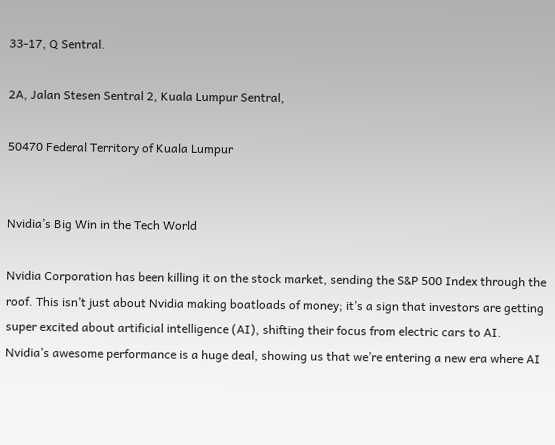33-17, Q Sentral.

2A, Jalan Stesen Sentral 2, Kuala Lumpur Sentral,

50470 Federal Territory of Kuala Lumpur


Nvidia’s Big Win in the Tech World

Nvidia Corporation has been killing it on the stock market, sending the S&P 500 Index through the roof. This isn’t just about Nvidia making boatloads of money; it’s a sign that investors are getting super excited about artificial intelligence (AI), shifting their focus from electric cars to AI. Nvidia’s awesome performance is a huge deal, showing us that we’re entering a new era where AI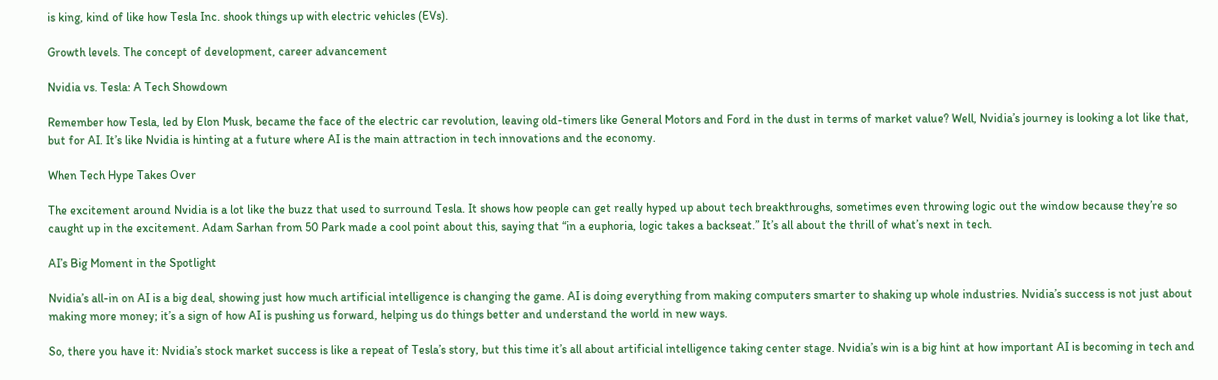is king, kind of like how Tesla Inc. shook things up with electric vehicles (EVs).

Growth levels. The concept of development, career advancement

Nvidia vs. Tesla: A Tech Showdown

Remember how Tesla, led by Elon Musk, became the face of the electric car revolution, leaving old-timers like General Motors and Ford in the dust in terms of market value? Well, Nvidia’s journey is looking a lot like that, but for AI. It’s like Nvidia is hinting at a future where AI is the main attraction in tech innovations and the economy.

When Tech Hype Takes Over

The excitement around Nvidia is a lot like the buzz that used to surround Tesla. It shows how people can get really hyped up about tech breakthroughs, sometimes even throwing logic out the window because they’re so caught up in the excitement. Adam Sarhan from 50 Park made a cool point about this, saying that “in a euphoria, logic takes a backseat.” It’s all about the thrill of what’s next in tech.

AI’s Big Moment in the Spotlight

Nvidia’s all-in on AI is a big deal, showing just how much artificial intelligence is changing the game. AI is doing everything from making computers smarter to shaking up whole industries. Nvidia’s success is not just about making more money; it’s a sign of how AI is pushing us forward, helping us do things better and understand the world in new ways.

So, there you have it: Nvidia’s stock market success is like a repeat of Tesla’s story, but this time it’s all about artificial intelligence taking center stage. Nvidia’s win is a big hint at how important AI is becoming in tech and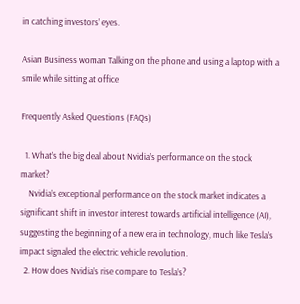in catching investors’ eyes.

Asian Business woman Talking on the phone and using a laptop with a smile while sitting at office

Frequently Asked Questions (FAQs)

  1. What’s the big deal about Nvidia’s performance on the stock market?
    Nvidia’s exceptional performance on the stock market indicates a significant shift in investor interest towards artificial intelligence (AI), suggesting the beginning of a new era in technology, much like Tesla’s impact signaled the electric vehicle revolution.
  2. How does Nvidia’s rise compare to Tesla’s?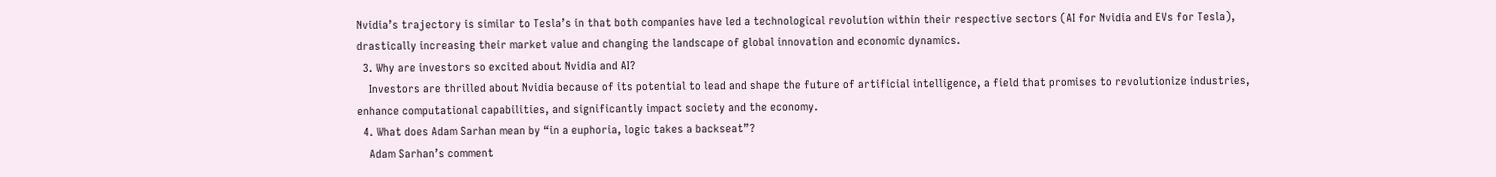Nvidia’s trajectory is similar to Tesla’s in that both companies have led a technological revolution within their respective sectors (AI for Nvidia and EVs for Tesla), drastically increasing their market value and changing the landscape of global innovation and economic dynamics.
  3. Why are investors so excited about Nvidia and AI?
    Investors are thrilled about Nvidia because of its potential to lead and shape the future of artificial intelligence, a field that promises to revolutionize industries, enhance computational capabilities, and significantly impact society and the economy.
  4. What does Adam Sarhan mean by “in a euphoria, logic takes a backseat”?
    Adam Sarhan’s comment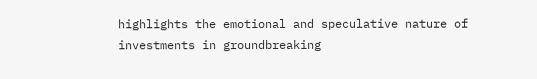highlights the emotional and speculative nature of investments in groundbreaking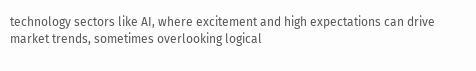technology sectors like AI, where excitement and high expectations can drive market trends, sometimes overlooking logical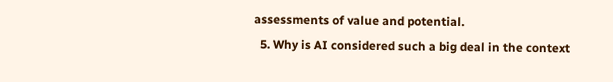assessments of value and potential.
  5. Why is AI considered such a big deal in the context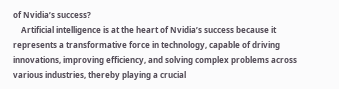of Nvidia’s success?
    Artificial intelligence is at the heart of Nvidia’s success because it represents a transformative force in technology, capable of driving innovations, improving efficiency, and solving complex problems across various industries, thereby playing a crucial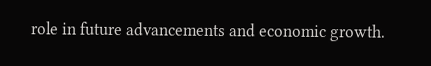role in future advancements and economic growth.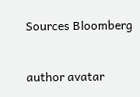Sources Bloomberg

author avatar